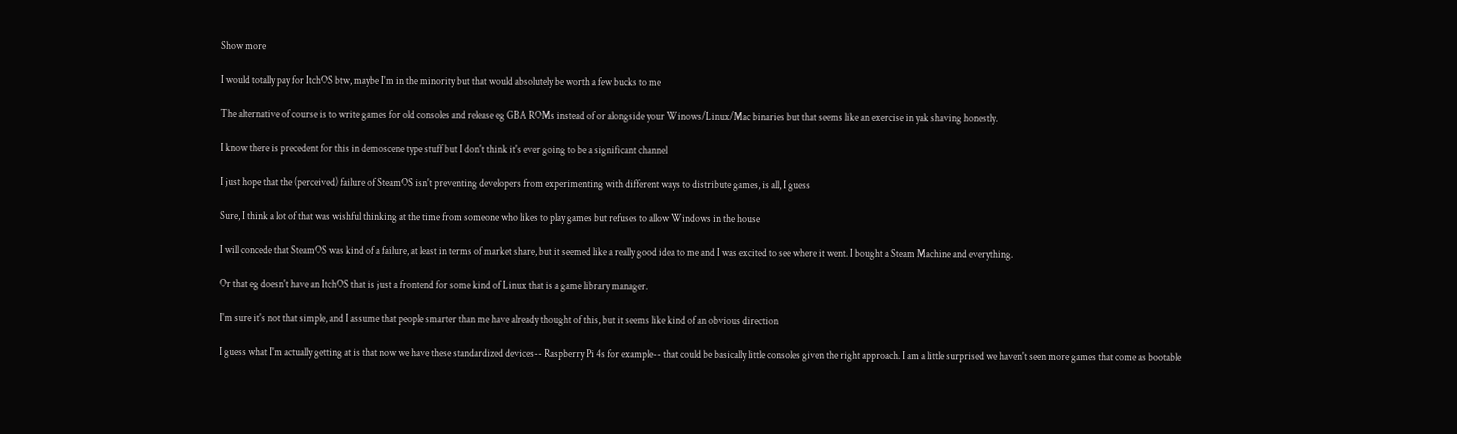Show more

I would totally pay for ItchOS btw, maybe I'm in the minority but that would absolutely be worth a few bucks to me

The alternative of course is to write games for old consoles and release eg GBA ROMs instead of or alongside your Winows/Linux/Mac binaries but that seems like an exercise in yak shaving honestly.

I know there is precedent for this in demoscene type stuff but I don't think it's ever going to be a significant channel

I just hope that the (perceived) failure of SteamOS isn't preventing developers from experimenting with different ways to distribute games, is all, I guess

Sure, I think a lot of that was wishful thinking at the time from someone who likes to play games but refuses to allow Windows in the house

I will concede that SteamOS was kind of a failure, at least in terms of market share, but it seemed like a really good idea to me and I was excited to see where it went. I bought a Steam Machine and everything.

Or that eg doesn't have an ItchOS that is just a frontend for some kind of Linux that is a game library manager.

I'm sure it's not that simple, and I assume that people smarter than me have already thought of this, but it seems like kind of an obvious direction

I guess what I'm actually getting at is that now we have these standardized devices-- Raspberry Pi 4s for example-- that could be basically little consoles given the right approach. I am a little surprised we haven't seen more games that come as bootable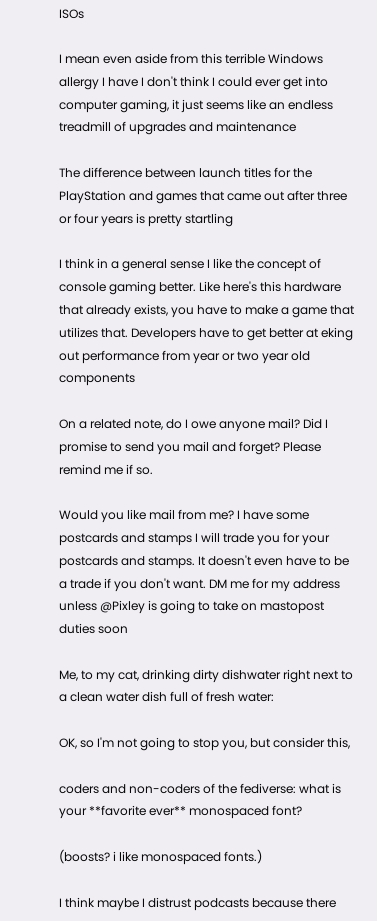ISOs

I mean even aside from this terrible Windows allergy I have I don't think I could ever get into computer gaming, it just seems like an endless treadmill of upgrades and maintenance

The difference between launch titles for the PlayStation and games that came out after three or four years is pretty startling

I think in a general sense I like the concept of console gaming better. Like here's this hardware that already exists, you have to make a game that utilizes that. Developers have to get better at eking out performance from year or two year old components

On a related note, do I owe anyone mail? Did I promise to send you mail and forget? Please remind me if so.

Would you like mail from me? I have some postcards and stamps I will trade you for your postcards and stamps. It doesn't even have to be a trade if you don't want. DM me for my address unless @Pixley is going to take on mastopost duties soon

Me, to my cat, drinking dirty dishwater right next to a clean water dish full of fresh water:

OK, so I'm not going to stop you, but consider this,

coders and non-coders of the fediverse: what is your **favorite ever** monospaced font?

(boosts? i like monospaced fonts.)

I think maybe I distrust podcasts because there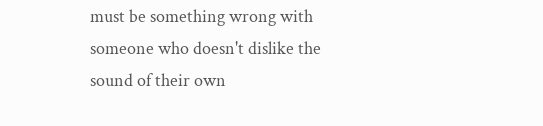must be something wrong with someone who doesn't dislike the sound of their own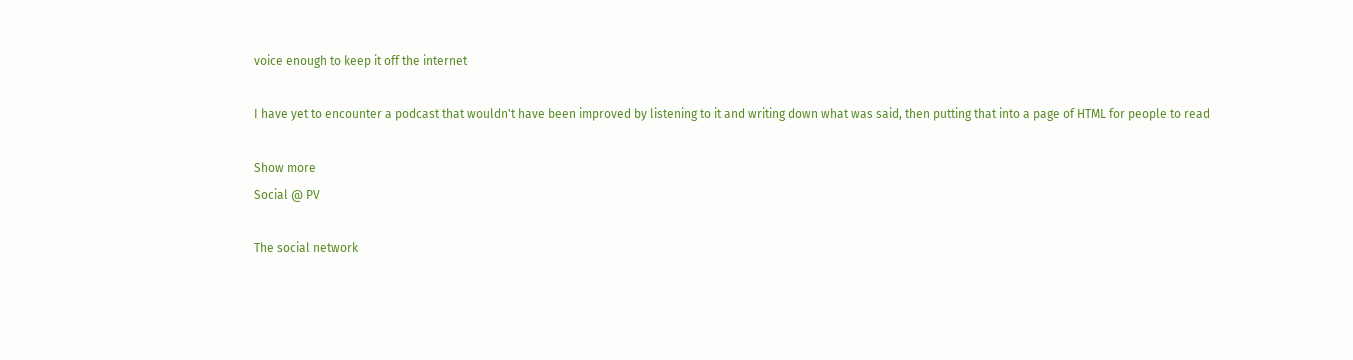voice enough to keep it off the internet

I have yet to encounter a podcast that wouldn't have been improved by listening to it and writing down what was said, then putting that into a page of HTML for people to read

Show more
Social @ PV

The social network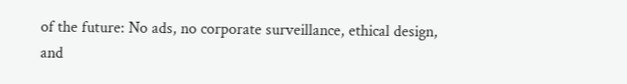of the future: No ads, no corporate surveillance, ethical design, and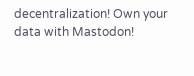decentralization! Own your data with Mastodon!